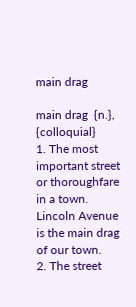main drag

main drag  {n.},  {colloquial}
1. The most important street or thoroughfare in a town.
Lincoln Avenue is the main drag of our town.
2. The street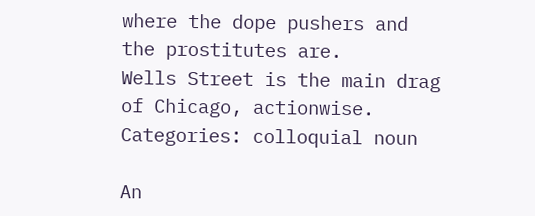where the dope pushers and the prostitutes are.
Wells Street is the main drag of Chicago, actionwise.
Categories: colloquial noun

An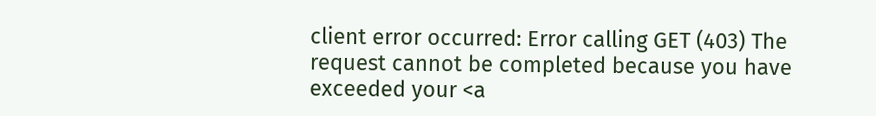client error occurred: Error calling GET (403) The request cannot be completed because you have exceeded your <a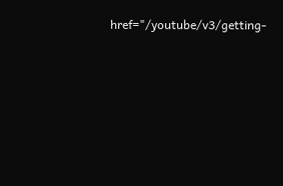href="/youtube/v3/getting-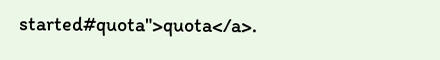started#quota">quota</a>.